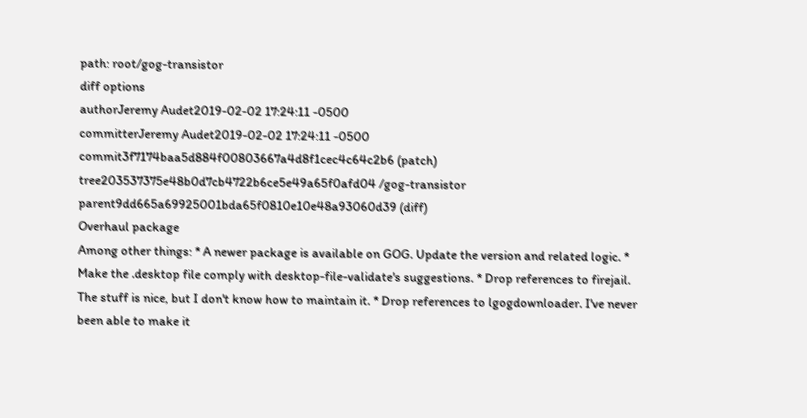path: root/gog-transistor
diff options
authorJeremy Audet2019-02-02 17:24:11 -0500
committerJeremy Audet2019-02-02 17:24:11 -0500
commit3f7174baa5d884f00803667a4d8f1cec4c64c2b6 (patch)
tree203537375e48b0d7cb4722b6ce5e49a65f0afd04 /gog-transistor
parent9dd665a69925001bda65f0810e10e48a93060d39 (diff)
Overhaul package
Among other things: * A newer package is available on GOG. Update the version and related logic. * Make the .desktop file comply with desktop-file-validate's suggestions. * Drop references to firejail. The stuff is nice, but I don't know how to maintain it. * Drop references to lgogdownloader. I've never been able to make it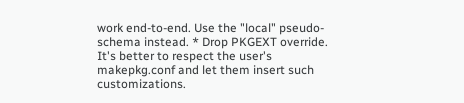work end-to-end. Use the "local" pseudo-schema instead. * Drop PKGEXT override. It's better to respect the user's makepkg.conf and let them insert such customizations.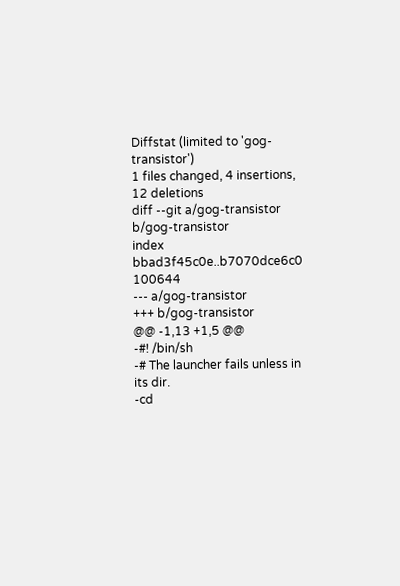Diffstat (limited to 'gog-transistor')
1 files changed, 4 insertions, 12 deletions
diff --git a/gog-transistor b/gog-transistor
index bbad3f45c0e..b7070dce6c0 100644
--- a/gog-transistor
+++ b/gog-transistor
@@ -1,13 +1,5 @@
-#! /bin/sh
-# The launcher fails unless in its dir.
-cd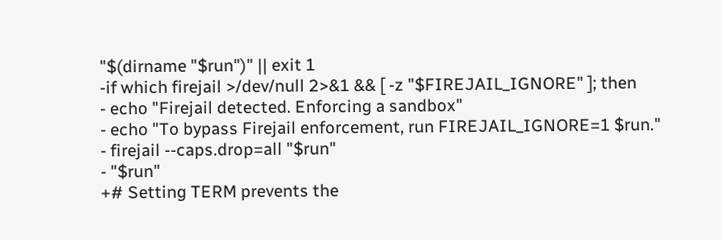"$(dirname "$run")" || exit 1
-if which firejail >/dev/null 2>&1 && [ -z "$FIREJAIL_IGNORE" ]; then
- echo "Firejail detected. Enforcing a sandbox"
- echo "To bypass Firejail enforcement, run FIREJAIL_IGNORE=1 $run."
- firejail --caps.drop=all "$run"
- "$run"
+# Setting TERM prevents the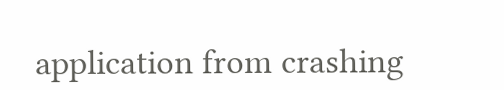application from crashing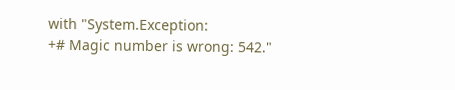with "System.Exception:
+# Magic number is wrong: 542."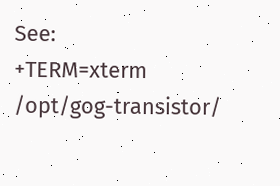See:
+TERM=xterm /opt/gog-transistor/